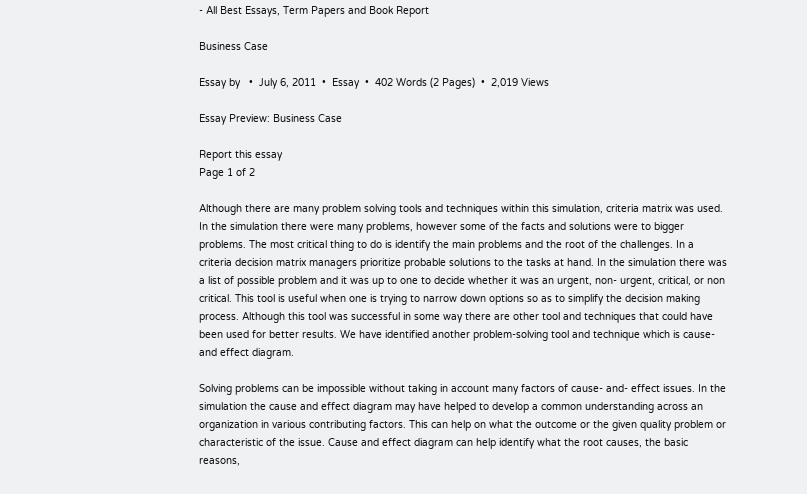- All Best Essays, Term Papers and Book Report

Business Case

Essay by   •  July 6, 2011  •  Essay  •  402 Words (2 Pages)  •  2,019 Views

Essay Preview: Business Case

Report this essay
Page 1 of 2

Although there are many problem solving tools and techniques within this simulation, criteria matrix was used. In the simulation there were many problems, however some of the facts and solutions were to bigger problems. The most critical thing to do is identify the main problems and the root of the challenges. In a criteria decision matrix managers prioritize probable solutions to the tasks at hand. In the simulation there was a list of possible problem and it was up to one to decide whether it was an urgent, non- urgent, critical, or non critical. This tool is useful when one is trying to narrow down options so as to simplify the decision making process. Although this tool was successful in some way there are other tool and techniques that could have been used for better results. We have identified another problem-solving tool and technique which is cause- and effect diagram.

Solving problems can be impossible without taking in account many factors of cause- and- effect issues. In the simulation the cause and effect diagram may have helped to develop a common understanding across an organization in various contributing factors. This can help on what the outcome or the given quality problem or characteristic of the issue. Cause and effect diagram can help identify what the root causes, the basic reasons,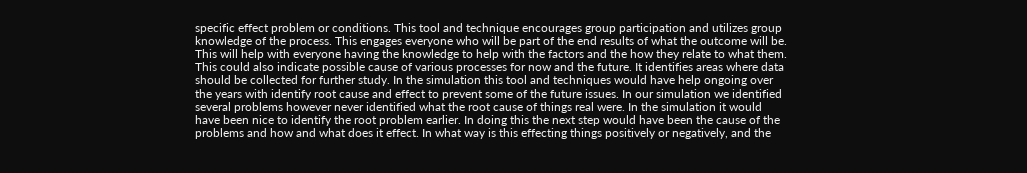specific effect problem or conditions. This tool and technique encourages group participation and utilizes group knowledge of the process. This engages everyone who will be part of the end results of what the outcome will be. This will help with everyone having the knowledge to help with the factors and the how they relate to what them. This could also indicate possible cause of various processes for now and the future. It identifies areas where data should be collected for further study. In the simulation this tool and techniques would have help ongoing over the years with identify root cause and effect to prevent some of the future issues. In our simulation we identified several problems however never identified what the root cause of things real were. In the simulation it would have been nice to identify the root problem earlier. In doing this the next step would have been the cause of the problems and how and what does it effect. In what way is this effecting things positively or negatively, and the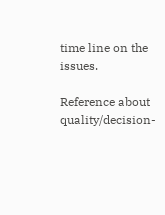time line on the issues.

Reference about quality/decision-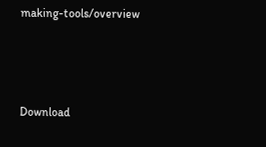making-tools/overview



Download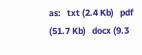as:   txt (2.4 Kb)   pdf (51.7 Kb)   docx (9.3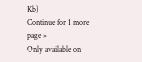Kb)
Continue for 1 more page »
Only available on